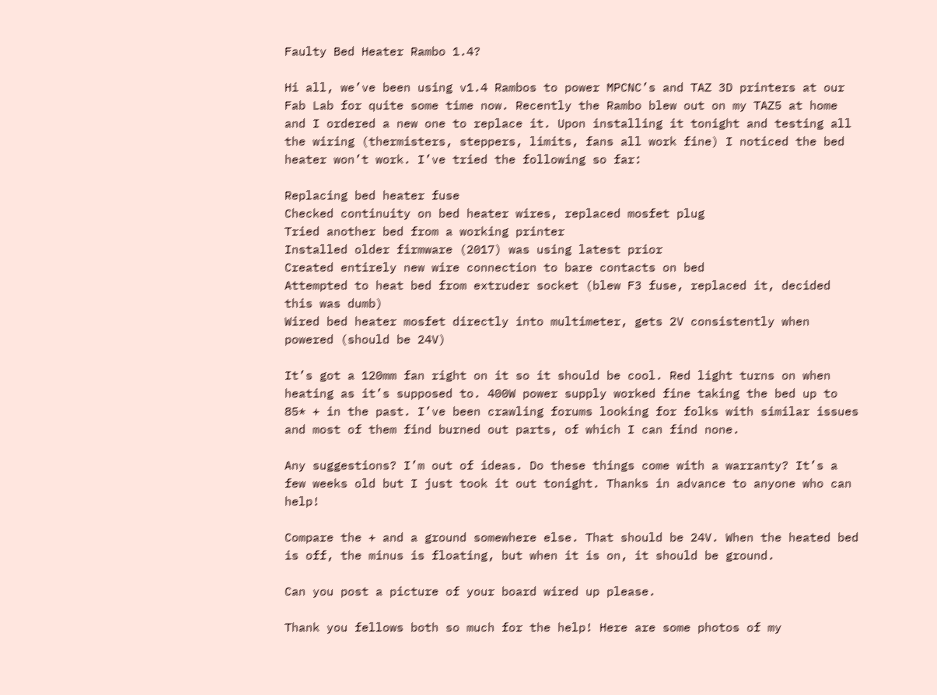Faulty Bed Heater Rambo 1.4?

Hi all, we’ve been using v1.4 Rambos to power MPCNC’s and TAZ 3D printers at our Fab Lab for quite some time now. Recently the Rambo blew out on my TAZ5 at home and I ordered a new one to replace it. Upon installing it tonight and testing all the wiring (thermisters, steppers, limits, fans all work fine) I noticed the bed heater won’t work. I’ve tried the following so far:

Replacing bed heater fuse
Checked continuity on bed heater wires, replaced mosfet plug
Tried another bed from a working printer
Installed older firmware (2017) was using latest prior
Created entirely new wire connection to bare contacts on bed
Attempted to heat bed from extruder socket (blew F3 fuse, replaced it, decided this was dumb)
Wired bed heater mosfet directly into multimeter, gets 2V consistently when powered (should be 24V)

It’s got a 120mm fan right on it so it should be cool. Red light turns on when heating as it’s supposed to. 400W power supply worked fine taking the bed up to 85* + in the past. I’ve been crawling forums looking for folks with similar issues and most of them find burned out parts, of which I can find none.

Any suggestions? I’m out of ideas. Do these things come with a warranty? It’s a few weeks old but I just took it out tonight. Thanks in advance to anyone who can help!

Compare the + and a ground somewhere else. That should be 24V. When the heated bed is off, the minus is floating, but when it is on, it should be ground.

Can you post a picture of your board wired up please.

Thank you fellows both so much for the help! Here are some photos of my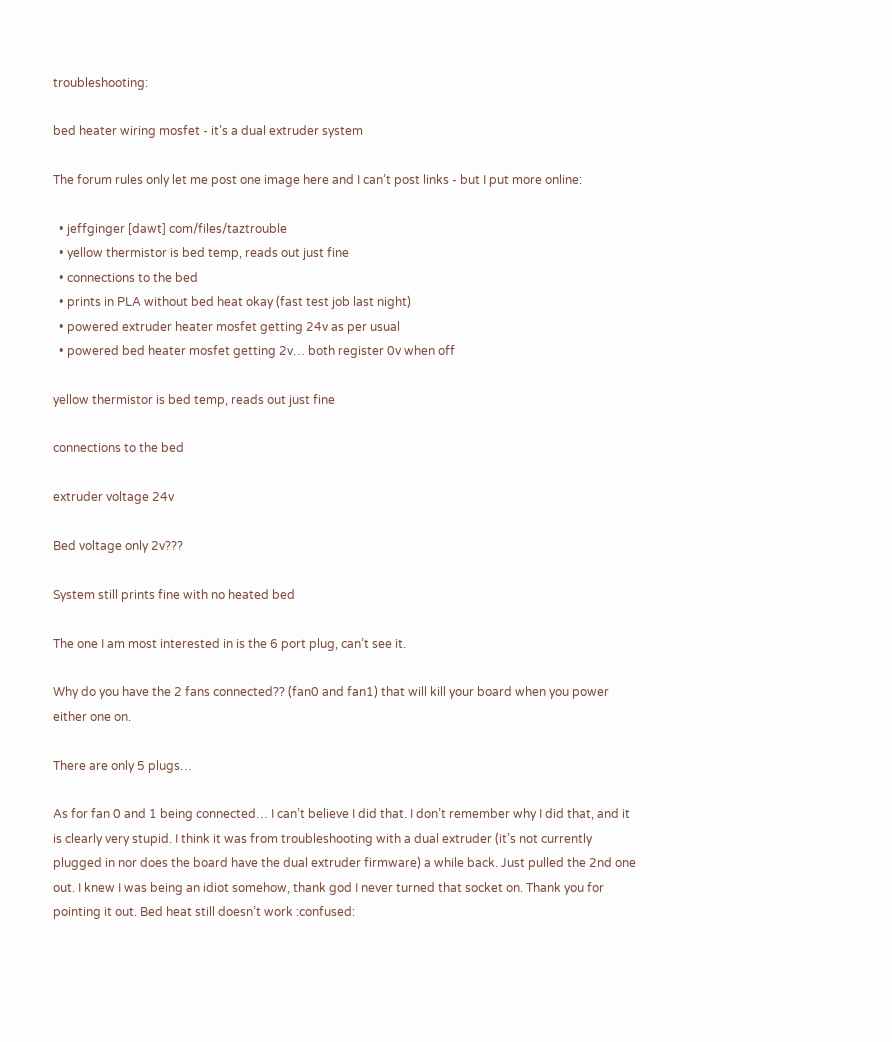troubleshooting:

bed heater wiring mosfet - it’s a dual extruder system

The forum rules only let me post one image here and I can’t post links - but I put more online:

  • jeffginger [dawt] com/files/taztrouble
  • yellow thermistor is bed temp, reads out just fine
  • connections to the bed
  • prints in PLA without bed heat okay (fast test job last night)
  • powered extruder heater mosfet getting 24v as per usual
  • powered bed heater mosfet getting 2v… both register 0v when off

yellow thermistor is bed temp, reads out just fine

connections to the bed

extruder voltage 24v

Bed voltage only 2v???

System still prints fine with no heated bed

The one I am most interested in is the 6 port plug, can’t see it.

Why do you have the 2 fans connected?? (fan0 and fan1) that will kill your board when you power either one on.

There are only 5 plugs…

As for fan 0 and 1 being connected… I can’t believe I did that. I don’t remember why I did that, and it is clearly very stupid. I think it was from troubleshooting with a dual extruder (it’s not currently plugged in nor does the board have the dual extruder firmware) a while back. Just pulled the 2nd one out. I knew I was being an idiot somehow, thank god I never turned that socket on. Thank you for pointing it out. Bed heat still doesn’t work :confused: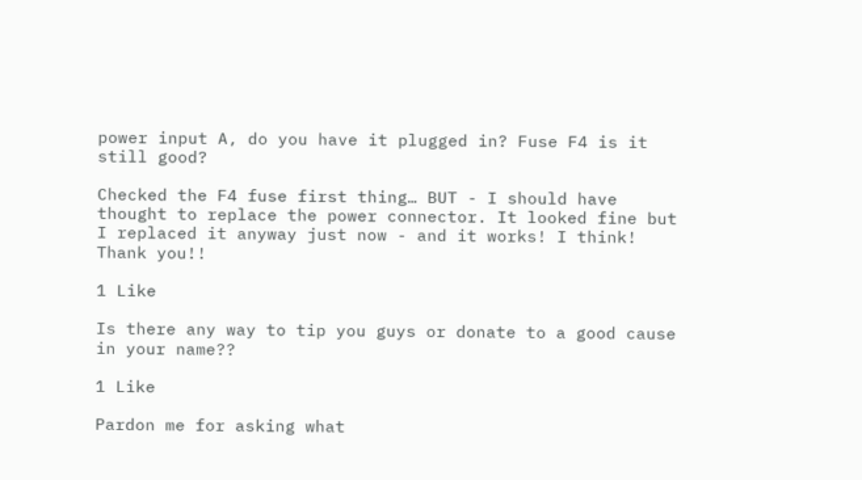power input A, do you have it plugged in? Fuse F4 is it still good?

Checked the F4 fuse first thing… BUT - I should have thought to replace the power connector. It looked fine but I replaced it anyway just now - and it works! I think! Thank you!!

1 Like

Is there any way to tip you guys or donate to a good cause in your name??

1 Like

Pardon me for asking what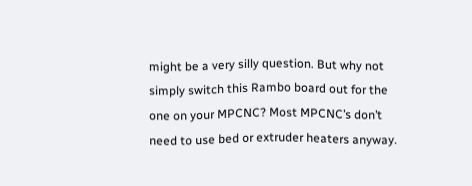might be a very silly question. But why not simply switch this Rambo board out for the one on your MPCNC? Most MPCNC’s don’t need to use bed or extruder heaters anyway.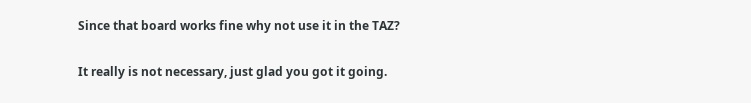Since that board works fine why not use it in the TAZ?

It really is not necessary, just glad you got it going.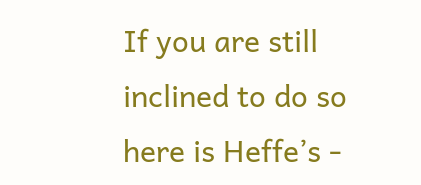If you are still inclined to do so here is Heffe’s -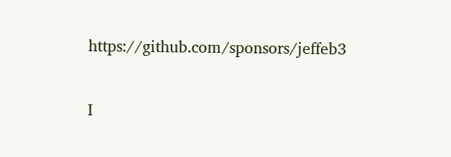https://github.com/sponsors/jeffeb3

I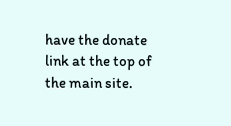have the donate link at the top of the main site.